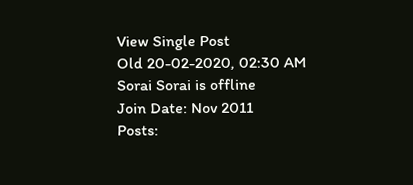View Single Post
Old 20-02-2020, 02:30 AM
Sorai Sorai is offline
Join Date: Nov 2011
Posts: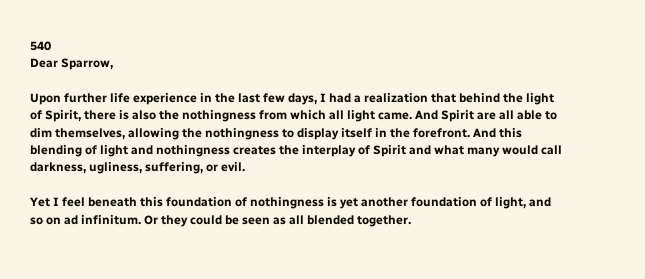540
Dear Sparrow,

Upon further life experience in the last few days, I had a realization that behind the light of Spirit, there is also the nothingness from which all light came. And Spirit are all able to dim themselves, allowing the nothingness to display itself in the forefront. And this blending of light and nothingness creates the interplay of Spirit and what many would call darkness, ugliness, suffering, or evil.

Yet I feel beneath this foundation of nothingness is yet another foundation of light, and so on ad infinitum. Or they could be seen as all blended together.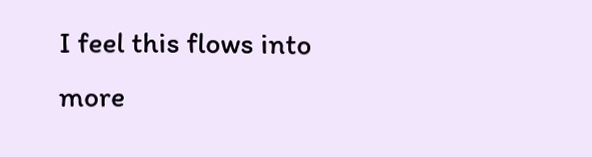I feel this flows into more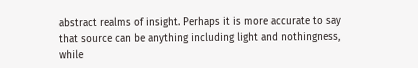abstract realms of insight. Perhaps it is more accurate to say that source can be anything including light and nothingness, while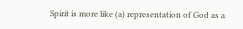Spirit is more like (a) representation of God as a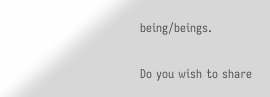being/beings.

Do you wish to share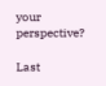your perspective?

Last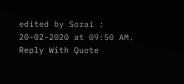edited by Sorai : 20-02-2020 at 09:50 AM.
Reply With Quote